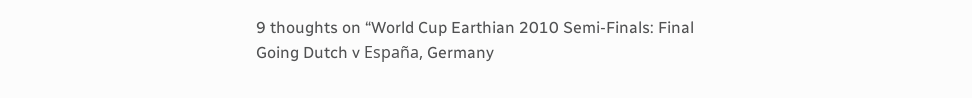9 thoughts on “World Cup Earthian 2010 Semi-Finals: Final Going Dutch v España, Germany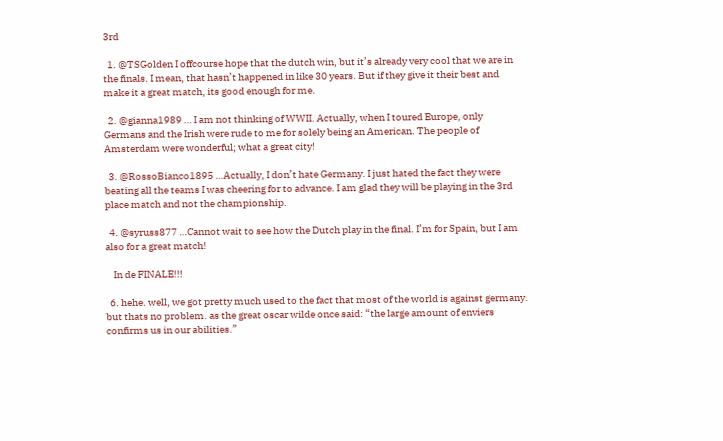3rd

  1. @TSGolden I offcourse hope that the dutch win, but it’s already very cool that we are in the finals. I mean, that hasn’t happened in like 30 years. But if they give it their best and make it a great match, its good enough for me.

  2. @gianna1989 … I am not thinking of WWII. Actually, when I toured Europe, only Germans and the Irish were rude to me for solely being an American. The people of Amsterdam were wonderful; what a great city!

  3. @RossoBianco1895 …Actually, I don’t hate Germany. I just hated the fact they were beating all the teams I was cheering for to advance. I am glad they will be playing in the 3rd place match and not the championship.

  4. @syruss877 …Cannot wait to see how the Dutch play in the final. I’m for Spain, but I am also for a great match!

    In de FINALE!!!

  6. hehe. well, we got pretty much used to the fact that most of the world is against germany. but thats no problem. as the great oscar wilde once said: “the large amount of enviers confirms us in our abilities.”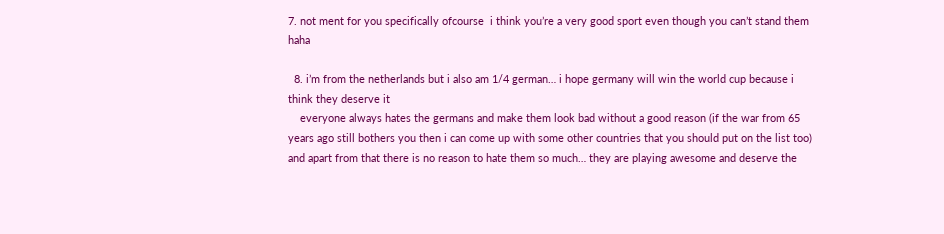7. not ment for you specifically ofcourse  i think you’re a very good sport even though you can’t stand them haha

  8. i’m from the netherlands but i also am 1/4 german… i hope germany will win the world cup because i think they deserve it
    everyone always hates the germans and make them look bad without a good reason (if the war from 65 years ago still bothers you then i can come up with some other countries that you should put on the list too) and apart from that there is no reason to hate them so much… they are playing awesome and deserve the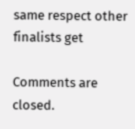same respect other finalists get

Comments are closed.